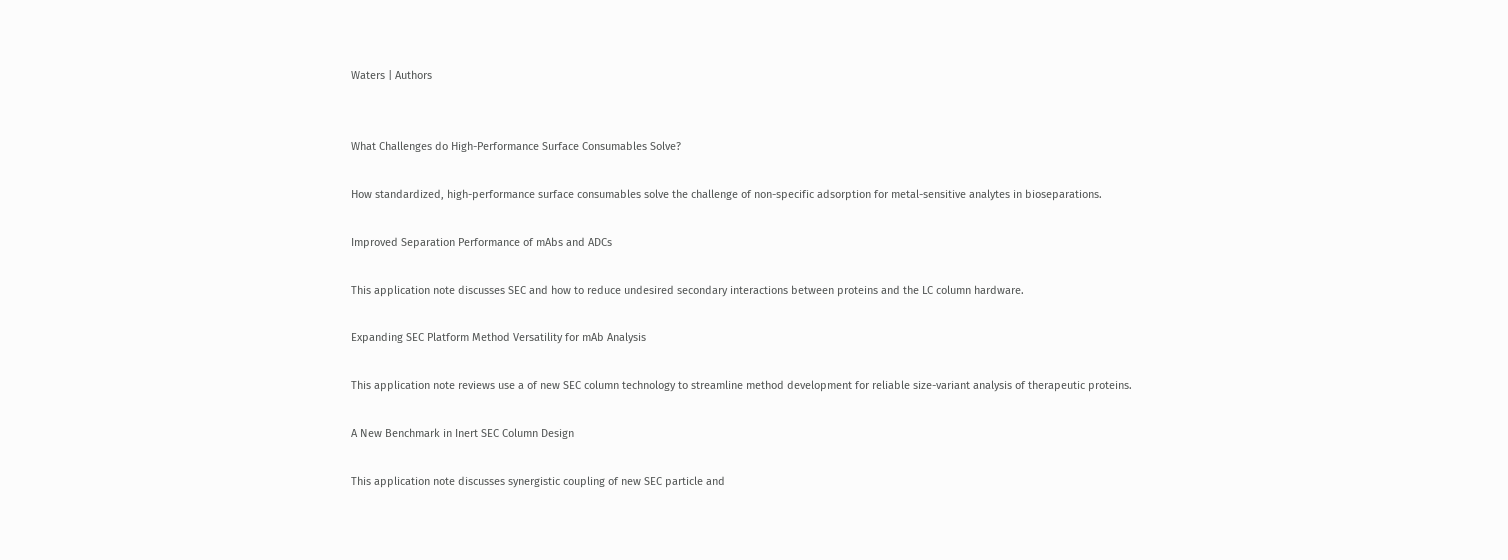Waters | Authors


What Challenges do High-Performance Surface Consumables Solve?

How standardized, high-performance surface consumables solve the challenge of non-specific adsorption for metal-sensitive analytes in bioseparations.

Improved Separation Performance of mAbs and ADCs

This application note discusses SEC and how to reduce undesired secondary interactions between proteins and the LC column hardware.

Expanding SEC Platform Method Versatility for mAb Analysis

This application note reviews use a of new SEC column technology to streamline method development for reliable size-variant analysis of therapeutic proteins.

A New Benchmark in Inert SEC Column Design

This application note discusses synergistic coupling of new SEC particle and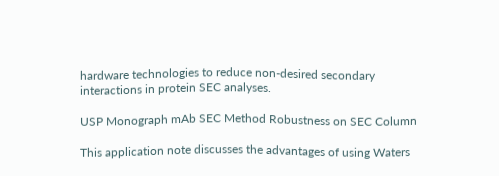hardware technologies to reduce non-desired secondary interactions in protein SEC analyses.

USP Monograph mAb SEC Method Robustness on SEC Column

This application note discusses the advantages of using Waters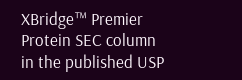XBridge™ Premier Protein SEC column in the published USP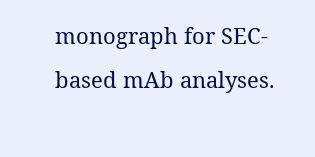monograph for SEC-based mAb analyses.